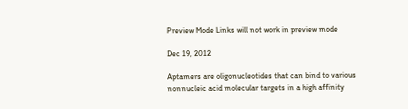Preview Mode Links will not work in preview mode

Dec 19, 2012

Aptamers are oligonucleotides that can bind to various nonnucleic acid molecular targets in a high affinity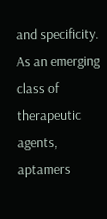and specificity. As an emerging class of therapeutic agents, aptamers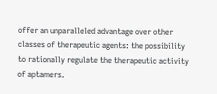offer an unparalleled advantage over other classes of therapeutic agents: the possibility to rationally regulate the therapeutic activity of aptamers.